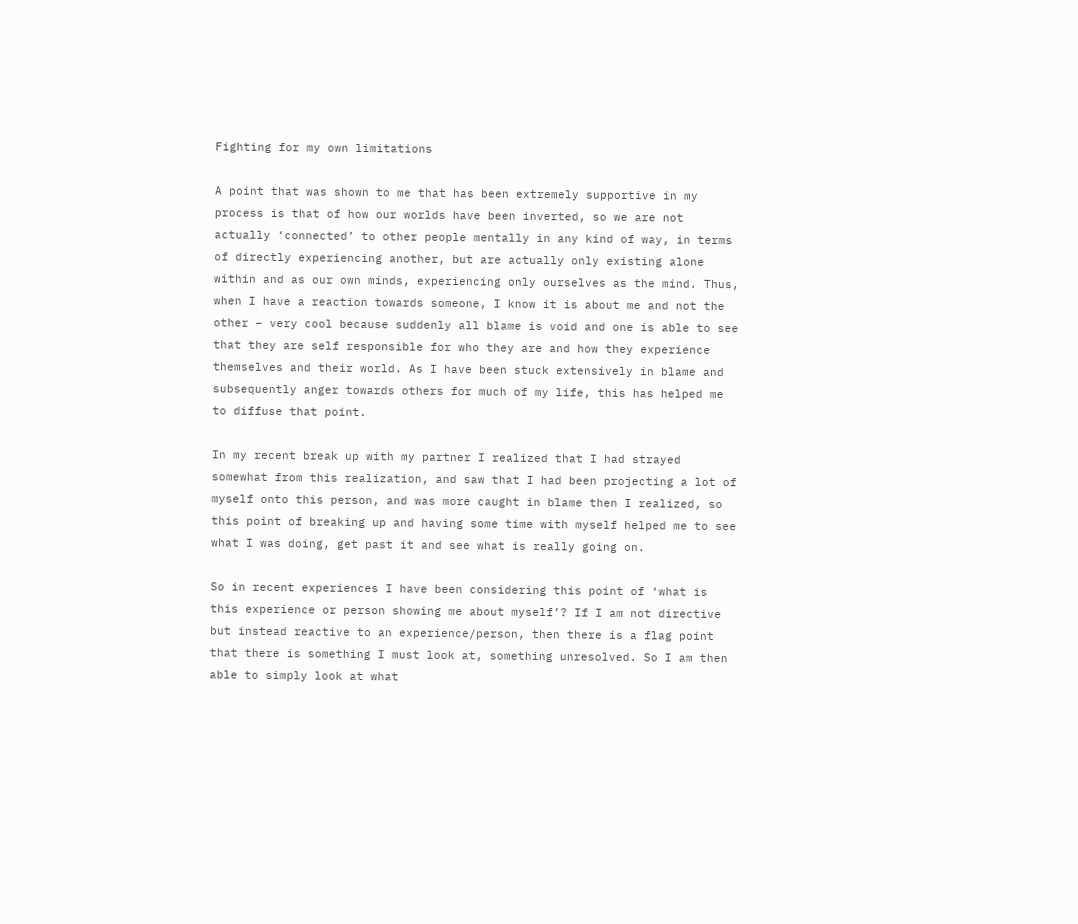Fighting for my own limitations

A point that was shown to me that has been extremely supportive in my process is that of how our worlds have been inverted, so we are not actually ‘connected’ to other people mentally in any kind of way, in terms of directly experiencing another, but are actually only existing alone within and as our own minds, experiencing only ourselves as the mind. Thus, when I have a reaction towards someone, I know it is about me and not the other – very cool because suddenly all blame is void and one is able to see that they are self responsible for who they are and how they experience themselves and their world. As I have been stuck extensively in blame and subsequently anger towards others for much of my life, this has helped me to diffuse that point.

In my recent break up with my partner I realized that I had strayed somewhat from this realization, and saw that I had been projecting a lot of myself onto this person, and was more caught in blame then I realized, so this point of breaking up and having some time with myself helped me to see what I was doing, get past it and see what is really going on.

So in recent experiences I have been considering this point of ‘what is this experience or person showing me about myself’? If I am not directive but instead reactive to an experience/person, then there is a flag point that there is something I must look at, something unresolved. So I am then able to simply look at what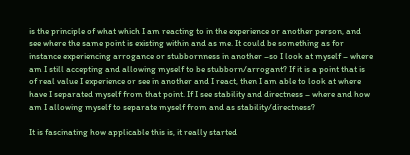is the principle of what which I am reacting to in the experience or another person, and see where the same point is existing within and as me. It could be something as for instance experiencing arrogance or stubbornness in another –so I look at myself – where am I still accepting and allowing myself to be stubborn/arrogant? If it is a point that is of real value I experience or see in another and I react, then I am able to look at where have I separated myself from that point. If I see stability and directness – where and how am I allowing myself to separate myself from and as stability/directness?

It is fascinating how applicable this is, it really started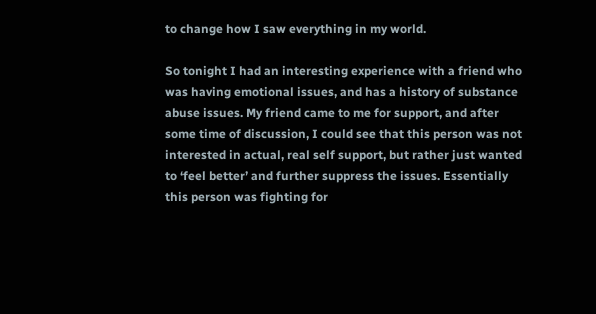to change how I saw everything in my world.

So tonight I had an interesting experience with a friend who was having emotional issues, and has a history of substance abuse issues. My friend came to me for support, and after some time of discussion, I could see that this person was not interested in actual, real self support, but rather just wanted to ‘feel better’ and further suppress the issues. Essentially this person was fighting for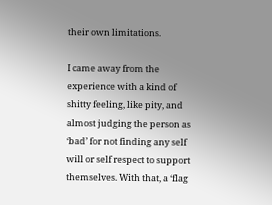their own limitations.

I came away from the experience with a kind of shitty feeling, like pity, and almost judging the person as ‘bad’ for not finding any self will or self respect to support themselves. With that, a ‘flag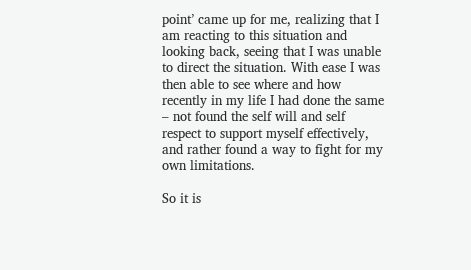point’ came up for me, realizing that I am reacting to this situation and looking back, seeing that I was unable to direct the situation. With ease I was then able to see where and how recently in my life I had done the same – not found the self will and self respect to support myself effectively, and rather found a way to fight for my own limitations.

So it is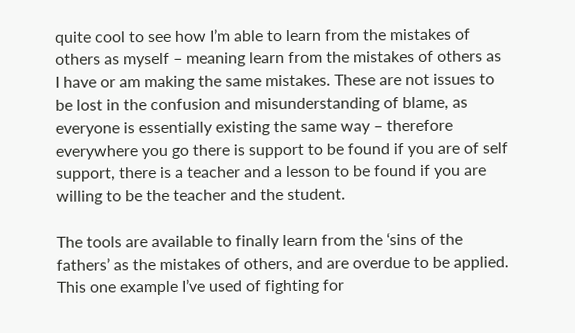quite cool to see how I’m able to learn from the mistakes of others as myself – meaning learn from the mistakes of others as I have or am making the same mistakes. These are not issues to be lost in the confusion and misunderstanding of blame, as everyone is essentially existing the same way – therefore everywhere you go there is support to be found if you are of self support, there is a teacher and a lesson to be found if you are willing to be the teacher and the student.

The tools are available to finally learn from the ‘sins of the fathers’ as the mistakes of others, and are overdue to be applied. This one example I’ve used of fighting for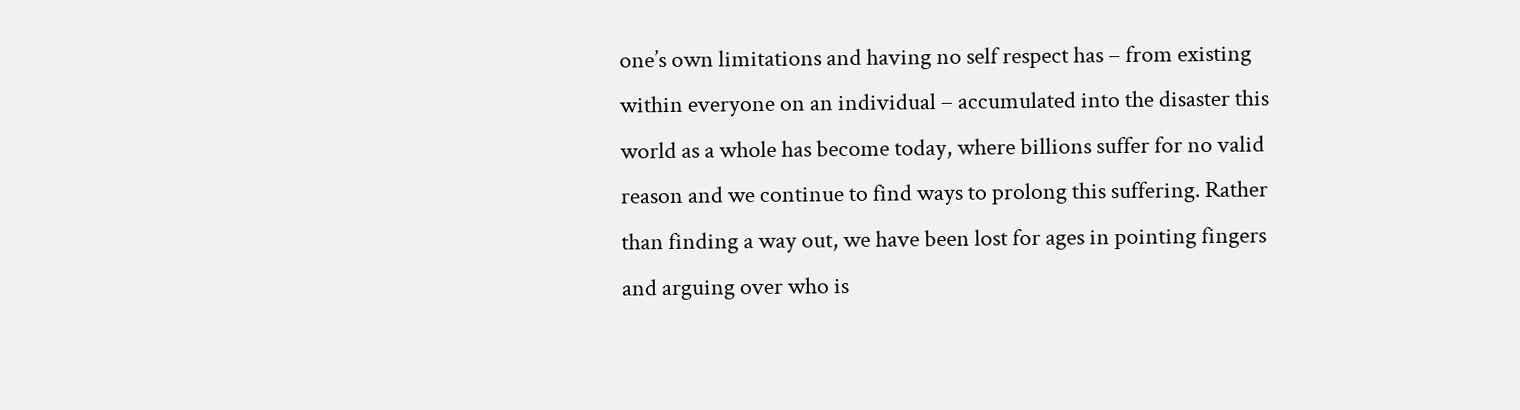one’s own limitations and having no self respect has – from existing within everyone on an individual – accumulated into the disaster this world as a whole has become today, where billions suffer for no valid reason and we continue to find ways to prolong this suffering. Rather than finding a way out, we have been lost for ages in pointing fingers and arguing over who is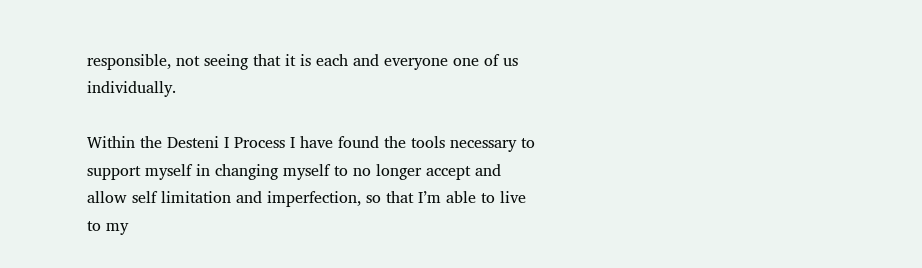responsible, not seeing that it is each and everyone one of us individually.

Within the Desteni I Process I have found the tools necessary to support myself in changing myself to no longer accept and allow self limitation and imperfection, so that I’m able to live to my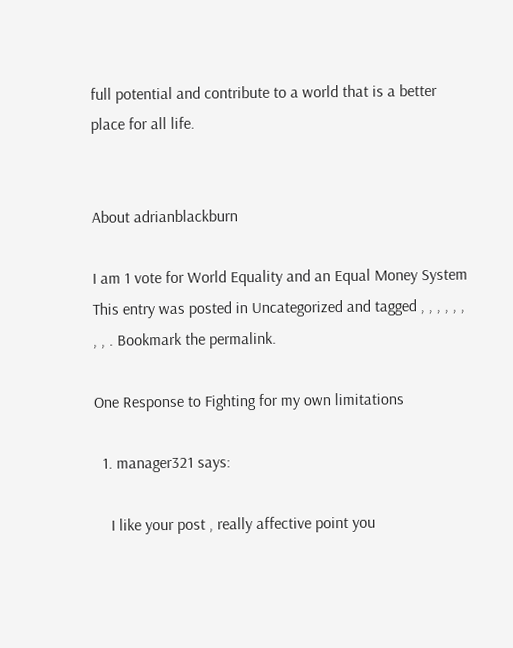full potential and contribute to a world that is a better place for all life.


About adrianblackburn

I am 1 vote for World Equality and an Equal Money System
This entry was posted in Uncategorized and tagged , , , , , , , , . Bookmark the permalink.

One Response to Fighting for my own limitations

  1. manager321 says:

    I like your post , really affective point you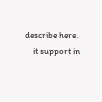describe here.
    it support in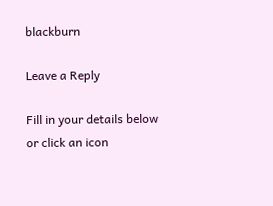blackburn

Leave a Reply

Fill in your details below or click an icon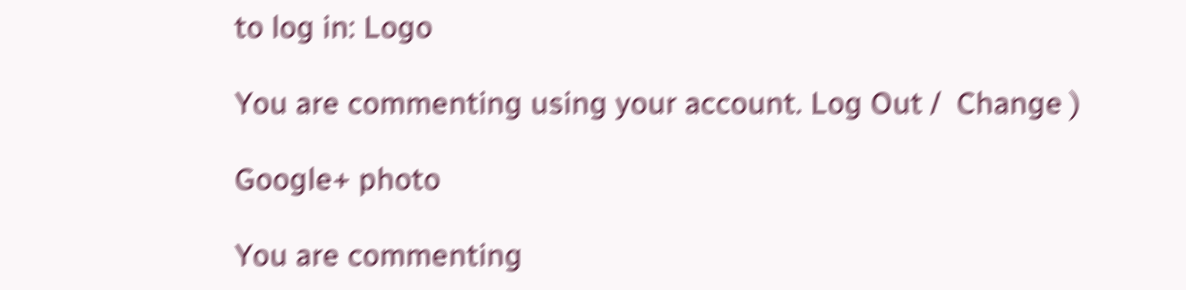to log in: Logo

You are commenting using your account. Log Out /  Change )

Google+ photo

You are commenting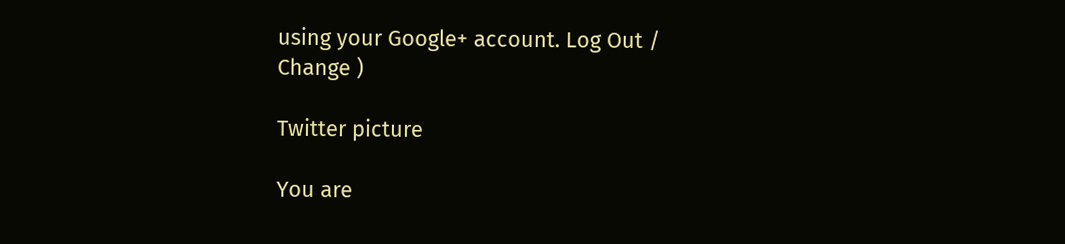using your Google+ account. Log Out /  Change )

Twitter picture

You are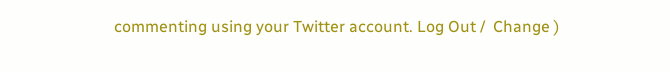commenting using your Twitter account. Log Out /  Change )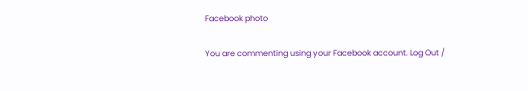Facebook photo

You are commenting using your Facebook account. Log Out /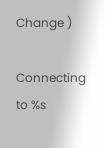Change )

Connecting to %s